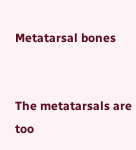Metatarsal bones


The metatarsals are too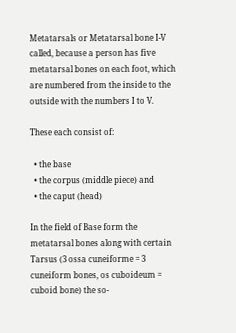Metatarsals or Metatarsal bone I-V called, because a person has five metatarsal bones on each foot, which are numbered from the inside to the outside with the numbers I to V.

These each consist of:

  • the base
  • the corpus (middle piece) and
  • the caput (head)

In the field of Base form the metatarsal bones along with certain Tarsus (3 ossa cuneiforme = 3 cuneiform bones, os cuboideum = cuboid bone) the so-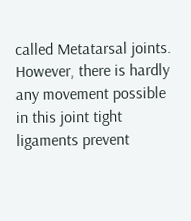called Metatarsal joints.
However, there is hardly any movement possible in this joint tight ligaments prevent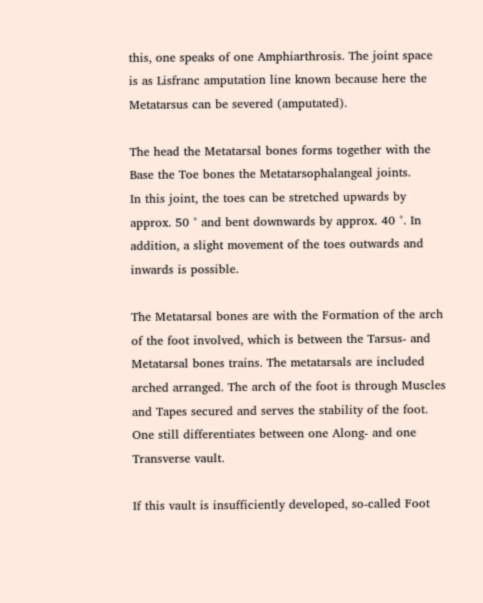this, one speaks of one Amphiarthrosis. The joint space is as Lisfranc amputation line known because here the Metatarsus can be severed (amputated).

The head the Metatarsal bones forms together with the Base the Toe bones the Metatarsophalangeal joints.
In this joint, the toes can be stretched upwards by approx. 50 ° and bent downwards by approx. 40 °. In addition, a slight movement of the toes outwards and inwards is possible.

The Metatarsal bones are with the Formation of the arch of the foot involved, which is between the Tarsus- and Metatarsal bones trains. The metatarsals are included arched arranged. The arch of the foot is through Muscles and Tapes secured and serves the stability of the foot. One still differentiates between one Along- and one Transverse vault.

If this vault is insufficiently developed, so-called Foot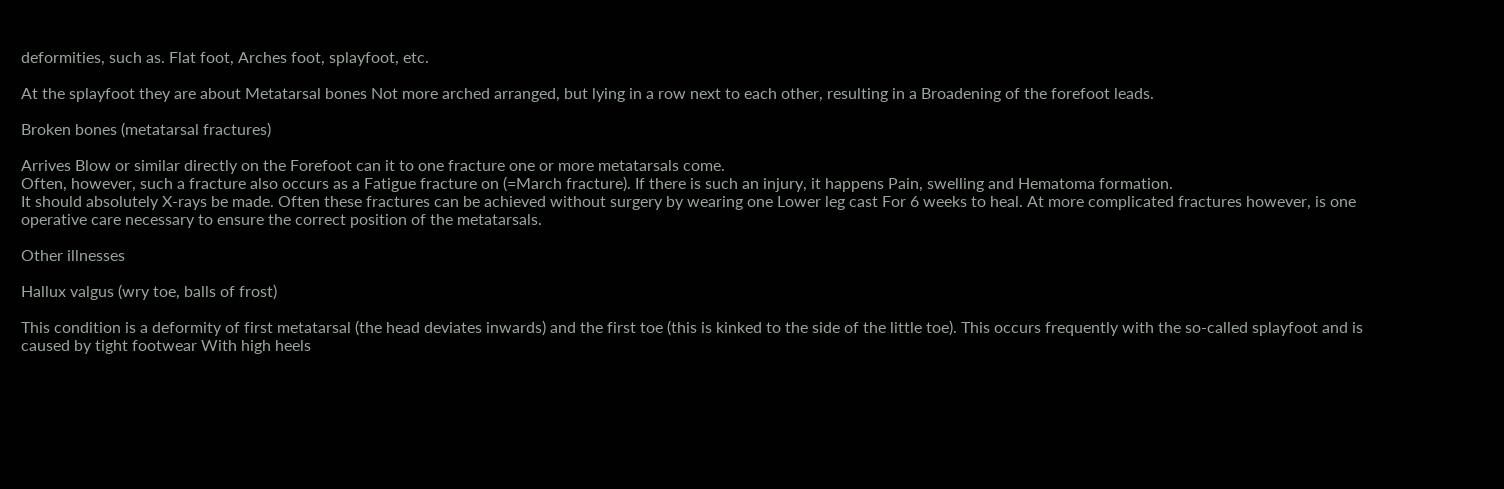deformities, such as. Flat foot, Arches foot, splayfoot, etc.

At the splayfoot they are about Metatarsal bones Not more arched arranged, but lying in a row next to each other, resulting in a Broadening of the forefoot leads.

Broken bones (metatarsal fractures)

Arrives Blow or similar directly on the Forefoot can it to one fracture one or more metatarsals come.
Often, however, such a fracture also occurs as a Fatigue fracture on (=March fracture). If there is such an injury, it happens Pain, swelling and Hematoma formation.
It should absolutely X-rays be made. Often these fractures can be achieved without surgery by wearing one Lower leg cast For 6 weeks to heal. At more complicated fractures however, is one operative care necessary to ensure the correct position of the metatarsals.

Other illnesses

Hallux valgus (wry toe, balls of frost)

This condition is a deformity of first metatarsal (the head deviates inwards) and the first toe (this is kinked to the side of the little toe). This occurs frequently with the so-called splayfoot and is caused by tight footwear With high heels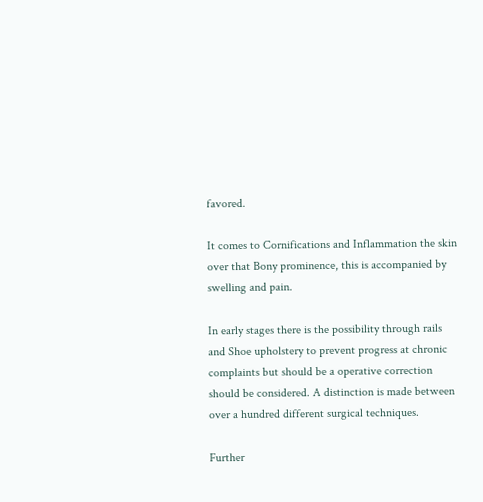favored.

It comes to Cornifications and Inflammation the skin over that Bony prominence, this is accompanied by swelling and pain.

In early stages there is the possibility through rails and Shoe upholstery to prevent progress at chronic complaints but should be a operative correction should be considered. A distinction is made between over a hundred different surgical techniques.

Further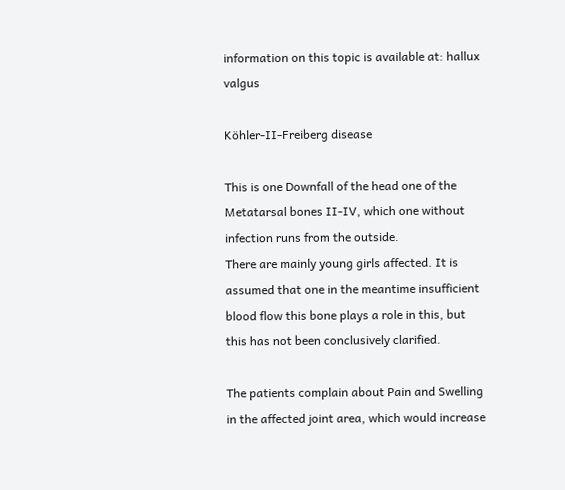information on this topic is available at: hallux valgus

Köhler-II-Freiberg disease

This is one Downfall of the head one of the Metatarsal bones II-IV, which one without infection runs from the outside.
There are mainly young girls affected. It is assumed that one in the meantime insufficient blood flow this bone plays a role in this, but this has not been conclusively clarified.

The patients complain about Pain and Swelling in the affected joint area, which would increase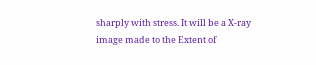sharply with stress. It will be a X-ray image made to the Extent of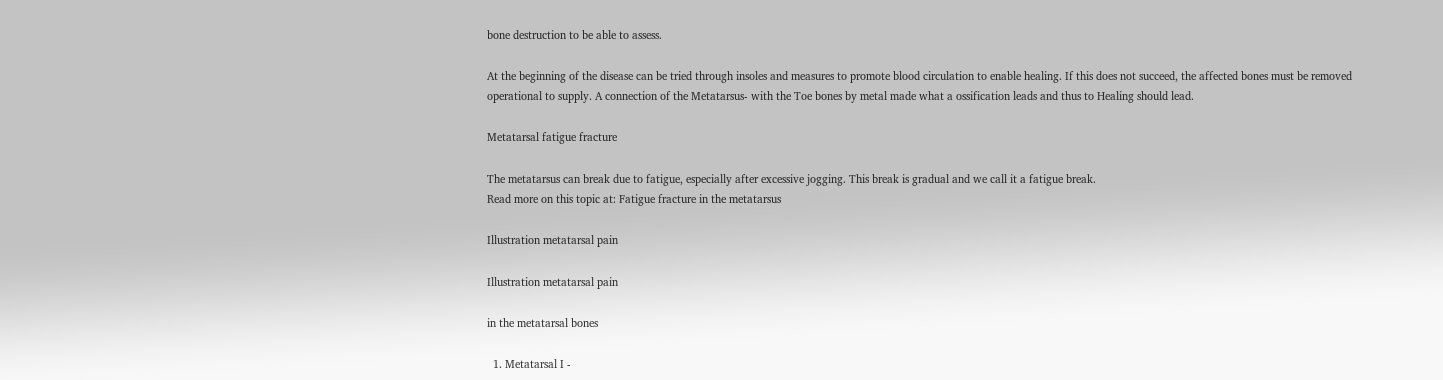bone destruction to be able to assess.

At the beginning of the disease can be tried through insoles and measures to promote blood circulation to enable healing. If this does not succeed, the affected bones must be removed operational to supply. A connection of the Metatarsus- with the Toe bones by metal made what a ossification leads and thus to Healing should lead.

Metatarsal fatigue fracture

The metatarsus can break due to fatigue, especially after excessive jogging. This break is gradual and we call it a fatigue break.
Read more on this topic at: Fatigue fracture in the metatarsus

Illustration metatarsal pain

Illustration metatarsal pain

in the metatarsal bones

  1. Metatarsal I -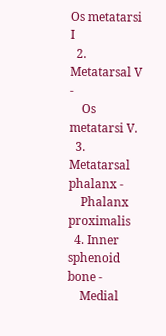Os metatarsi I
  2. Metatarsal V -
    Os metatarsi V.
  3. Metatarsal phalanx -
    Phalanx proximalis
  4. Inner sphenoid bone -
    Medial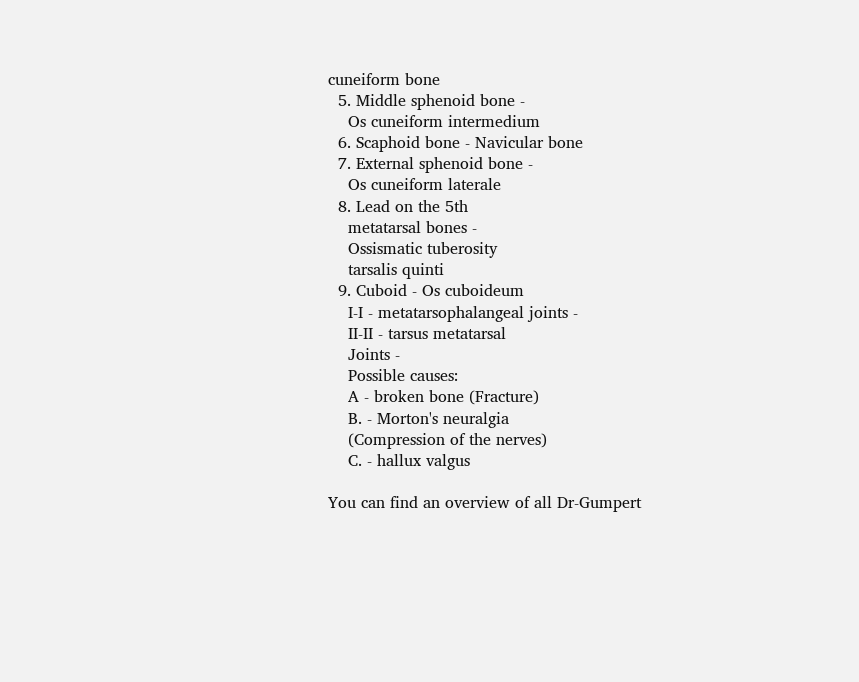cuneiform bone
  5. Middle sphenoid bone -
    Os cuneiform intermedium
  6. Scaphoid bone - Navicular bone
  7. External sphenoid bone -
    Os cuneiform laterale
  8. Lead on the 5th
    metatarsal bones -
    Ossismatic tuberosity
    tarsalis quinti
  9. Cuboid - Os cuboideum
    I-I - metatarsophalangeal joints -
    II-II - tarsus metatarsal
    Joints -
    Possible causes:
    A - broken bone (Fracture)
    B. - Morton's neuralgia
    (Compression of the nerves)
    C. - hallux valgus

You can find an overview of all Dr-Gumpert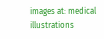images at: medical illustrations